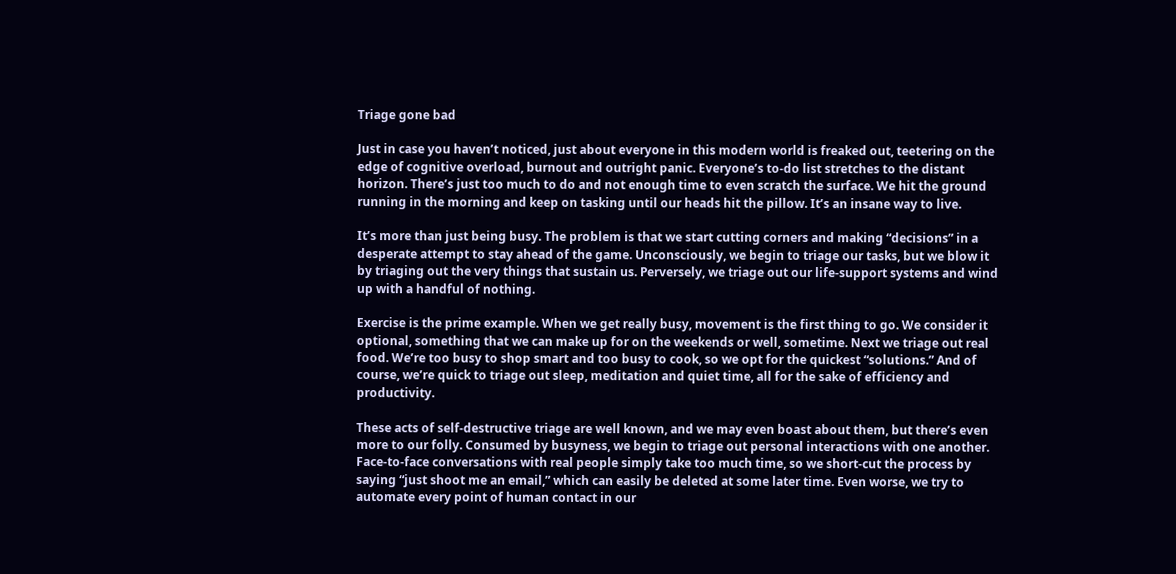Triage gone bad

Just in case you haven’t noticed, just about everyone in this modern world is freaked out, teetering on the edge of cognitive overload, burnout and outright panic. Everyone’s to-do list stretches to the distant horizon. There’s just too much to do and not enough time to even scratch the surface. We hit the ground running in the morning and keep on tasking until our heads hit the pillow. It’s an insane way to live.

It’s more than just being busy. The problem is that we start cutting corners and making “decisions” in a desperate attempt to stay ahead of the game. Unconsciously, we begin to triage our tasks, but we blow it by triaging out the very things that sustain us. Perversely, we triage out our life-support systems and wind up with a handful of nothing.

Exercise is the prime example. When we get really busy, movement is the first thing to go. We consider it optional, something that we can make up for on the weekends or well, sometime. Next we triage out real food. We’re too busy to shop smart and too busy to cook, so we opt for the quickest “solutions.” And of course, we’re quick to triage out sleep, meditation and quiet time, all for the sake of efficiency and productivity.

These acts of self-destructive triage are well known, and we may even boast about them, but there’s even more to our folly. Consumed by busyness, we begin to triage out personal interactions with one another. Face-to-face conversations with real people simply take too much time, so we short-cut the process by saying “just shoot me an email,” which can easily be deleted at some later time. Even worse, we try to automate every point of human contact in our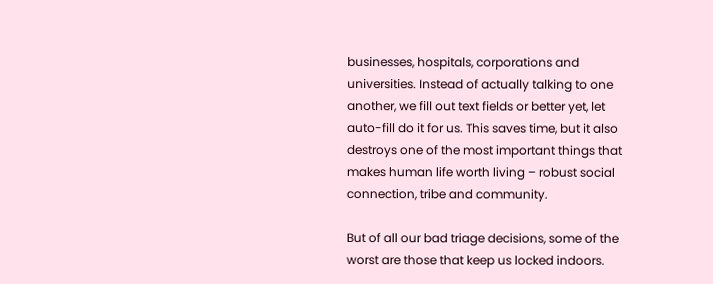businesses, hospitals, corporations and universities. Instead of actually talking to one another, we fill out text fields or better yet, let auto-fill do it for us. This saves time, but it also destroys one of the most important things that makes human life worth living – robust social connection, tribe and community.

But of all our bad triage decisions, some of the worst are those that keep us locked indoors.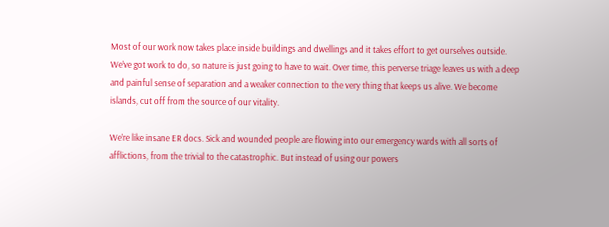Most of our work now takes place inside buildings and dwellings and it takes effort to get ourselves outside. We’ve got work to do, so nature is just going to have to wait. Over time, this perverse triage leaves us with a deep and painful sense of separation and a weaker connection to the very thing that keeps us alive. We become islands, cut off from the source of our vitality.

We’re like insane ER docs. Sick and wounded people are flowing into our emergency wards with all sorts of afflictions, from the trivial to the catastrophic. But instead of using our powers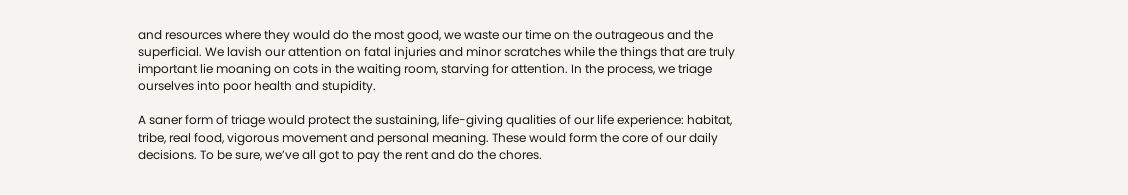and resources where they would do the most good, we waste our time on the outrageous and the superficial. We lavish our attention on fatal injuries and minor scratches while the things that are truly important lie moaning on cots in the waiting room, starving for attention. In the process, we triage ourselves into poor health and stupidity.

A saner form of triage would protect the sustaining, life-giving qualities of our life experience: habitat, tribe, real food, vigorous movement and personal meaning. These would form the core of our daily decisions. To be sure, we’ve all got to pay the rent and do the chores.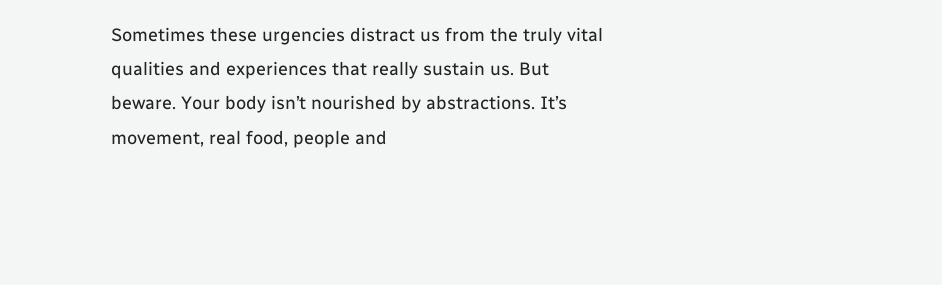Sometimes these urgencies distract us from the truly vital qualities and experiences that really sustain us. But beware. Your body isn’t nourished by abstractions. It’s movement, real food, people and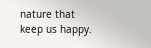nature that keep us happy.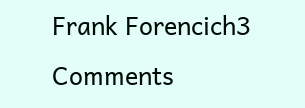Frank Forencich3 Comments